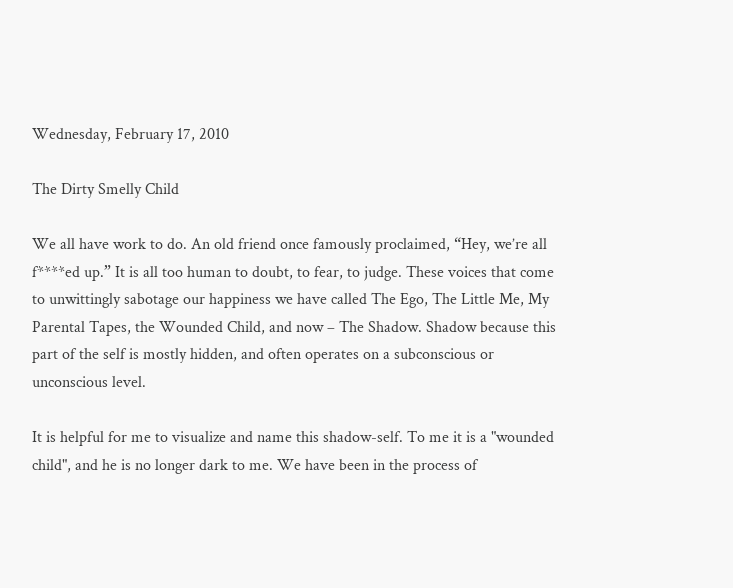Wednesday, February 17, 2010

The Dirty Smelly Child

We all have work to do. An old friend once famously proclaimed, “Hey, we’re all f****ed up.” It is all too human to doubt, to fear, to judge. These voices that come to unwittingly sabotage our happiness we have called The Ego, The Little Me, My Parental Tapes, the Wounded Child, and now – The Shadow. Shadow because this part of the self is mostly hidden, and often operates on a subconscious or unconscious level.

It is helpful for me to visualize and name this shadow-self. To me it is a "wounded child", and he is no longer dark to me. We have been in the process of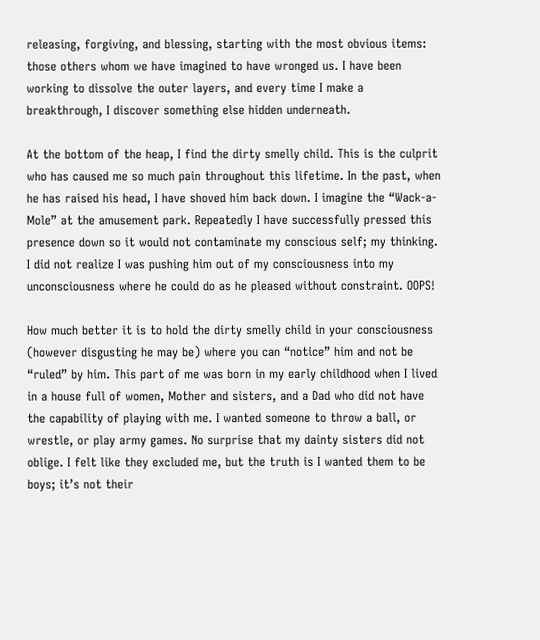releasing, forgiving, and blessing, starting with the most obvious items: those others whom we have imagined to have wronged us. I have been working to dissolve the outer layers, and every time I make a breakthrough, I discover something else hidden underneath.

At the bottom of the heap, I find the dirty smelly child. This is the culprit who has caused me so much pain throughout this lifetime. In the past, when he has raised his head, I have shoved him back down. I imagine the “Wack-a-Mole” at the amusement park. Repeatedly I have successfully pressed this presence down so it would not contaminate my conscious self; my thinking.  I did not realize I was pushing him out of my consciousness into my unconsciousness where he could do as he pleased without constraint. OOPS!

How much better it is to hold the dirty smelly child in your consciousness (however disgusting he may be) where you can “notice” him and not be “ruled” by him. This part of me was born in my early childhood when I lived in a house full of women, Mother and sisters, and a Dad who did not have the capability of playing with me. I wanted someone to throw a ball, or wrestle, or play army games. No surprise that my dainty sisters did not oblige. I felt like they excluded me, but the truth is I wanted them to be boys; it’s not their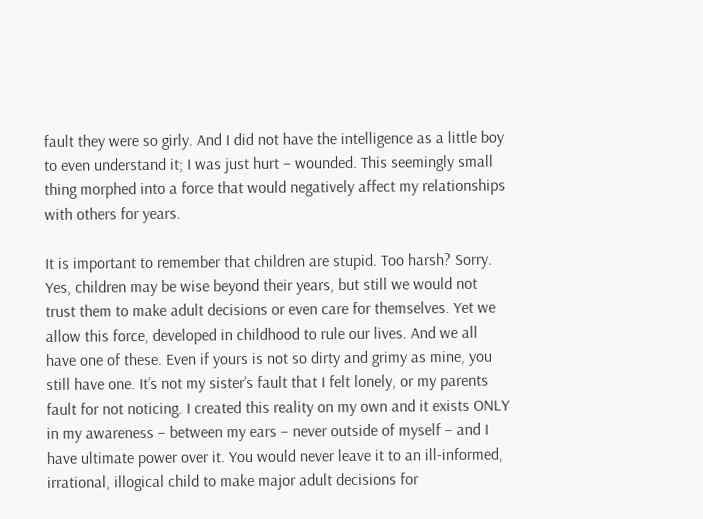fault they were so girly. And I did not have the intelligence as a little boy to even understand it; I was just hurt – wounded. This seemingly small thing morphed into a force that would negatively affect my relationships with others for years.

It is important to remember that children are stupid. Too harsh? Sorry. Yes, children may be wise beyond their years, but still we would not trust them to make adult decisions or even care for themselves. Yet we allow this force, developed in childhood to rule our lives. And we all have one of these. Even if yours is not so dirty and grimy as mine, you still have one. It’s not my sister’s fault that I felt lonely, or my parents fault for not noticing. I created this reality on my own and it exists ONLY in my awareness – between my ears – never outside of myself – and I have ultimate power over it. You would never leave it to an ill-informed, irrational, illogical child to make major adult decisions for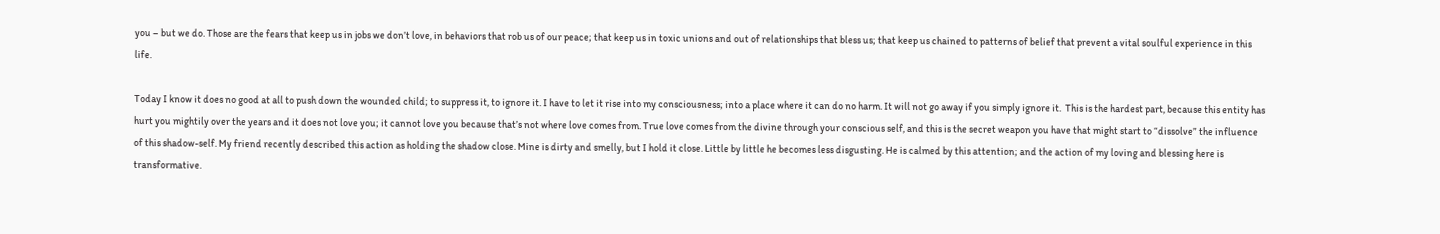you – but we do. Those are the fears that keep us in jobs we don’t love, in behaviors that rob us of our peace; that keep us in toxic unions and out of relationships that bless us; that keep us chained to patterns of belief that prevent a vital soulful experience in this life.

Today I know it does no good at all to push down the wounded child; to suppress it, to ignore it. I have to let it rise into my consciousness; into a place where it can do no harm. It will not go away if you simply ignore it.  This is the hardest part, because this entity has hurt you mightily over the years and it does not love you; it cannot love you because that’s not where love comes from. True love comes from the divine through your conscious self, and this is the secret weapon you have that might start to “dissolve” the influence of this shadow-self. My friend recently described this action as holding the shadow close. Mine is dirty and smelly, but I hold it close. Little by little he becomes less disgusting. He is calmed by this attention; and the action of my loving and blessing here is transformative.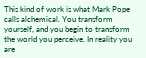This kind of work is what Mark Pope calls alchemical. You transform yourself, and you begin to transform the world you perceive. In reality you are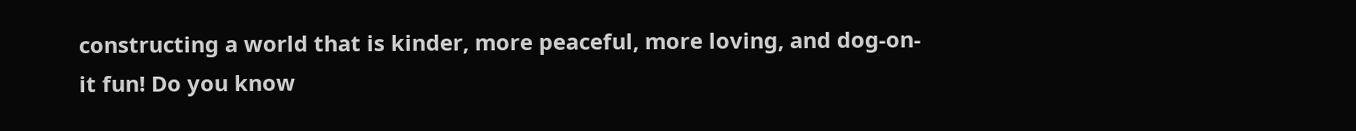constructing a world that is kinder, more peaceful, more loving, and dog-on-it fun! Do you know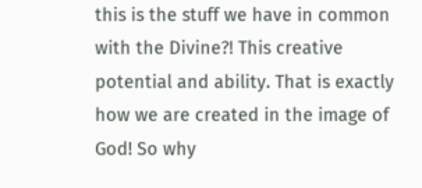this is the stuff we have in common with the Divine?! This creative potential and ability. That is exactly how we are created in the image of God! So why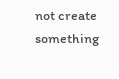not create something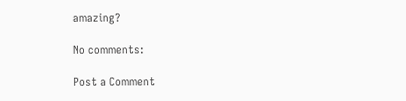amazing?

No comments:

Post a Comment